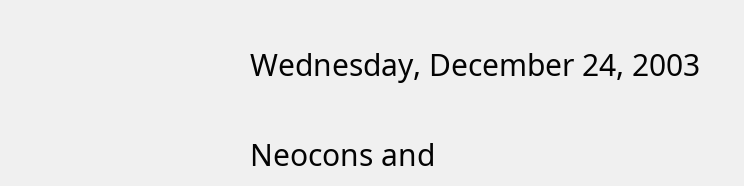Wednesday, December 24, 2003

Neocons and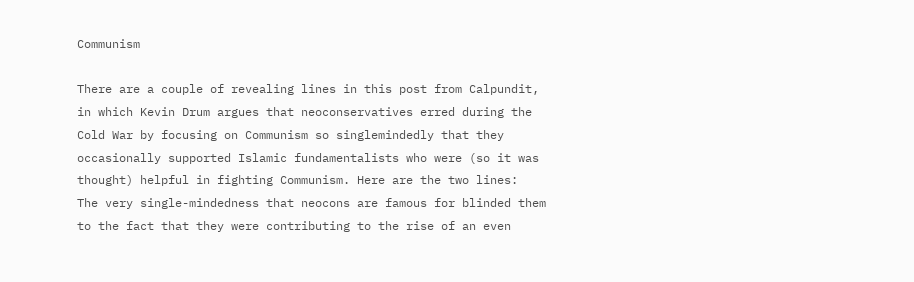Communism

There are a couple of revealing lines in this post from Calpundit, in which Kevin Drum argues that neoconservatives erred during the Cold War by focusing on Communism so singlemindedly that they occasionally supported Islamic fundamentalists who were (so it was thought) helpful in fighting Communism. Here are the two lines:
The very single-mindedness that neocons are famous for blinded them to the fact that they were contributing to the rise of an even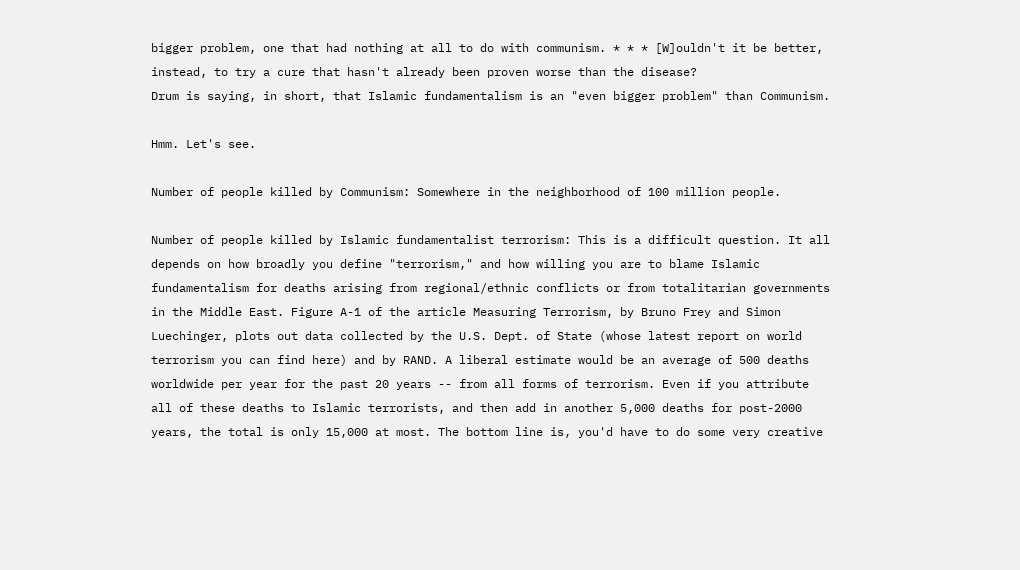bigger problem, one that had nothing at all to do with communism. * * * [W]ouldn't it be better, instead, to try a cure that hasn't already been proven worse than the disease?
Drum is saying, in short, that Islamic fundamentalism is an "even bigger problem" than Communism.

Hmm. Let's see.

Number of people killed by Communism: Somewhere in the neighborhood of 100 million people.

Number of people killed by Islamic fundamentalist terrorism: This is a difficult question. It all depends on how broadly you define "terrorism," and how willing you are to blame Islamic fundamentalism for deaths arising from regional/ethnic conflicts or from totalitarian governments in the Middle East. Figure A-1 of the article Measuring Terrorism, by Bruno Frey and Simon Luechinger, plots out data collected by the U.S. Dept. of State (whose latest report on world terrorism you can find here) and by RAND. A liberal estimate would be an average of 500 deaths worldwide per year for the past 20 years -- from all forms of terrorism. Even if you attribute all of these deaths to Islamic terrorists, and then add in another 5,000 deaths for post-2000 years, the total is only 15,000 at most. The bottom line is, you'd have to do some very creative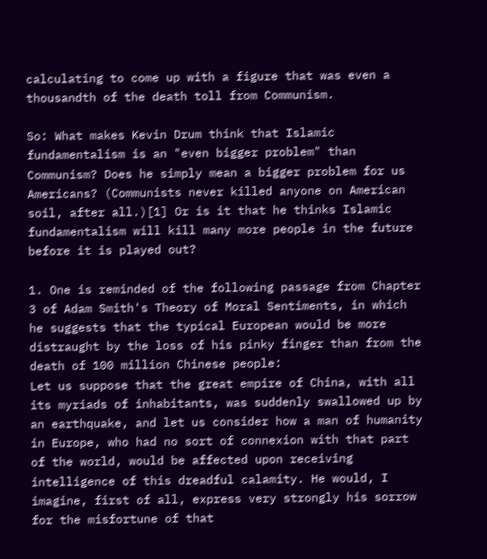calculating to come up with a figure that was even a thousandth of the death toll from Communism.

So: What makes Kevin Drum think that Islamic fundamentalism is an "even bigger problem" than Communism? Does he simply mean a bigger problem for us Americans? (Communists never killed anyone on American soil, after all.)[1] Or is it that he thinks Islamic fundamentalism will kill many more people in the future before it is played out?

1. One is reminded of the following passage from Chapter 3 of Adam Smith's Theory of Moral Sentiments, in which he suggests that the typical European would be more distraught by the loss of his pinky finger than from the death of 100 million Chinese people:
Let us suppose that the great empire of China, with all its myriads of inhabitants, was suddenly swallowed up by an earthquake, and let us consider how a man of humanity in Europe, who had no sort of connexion with that part of the world, would be affected upon receiving intelligence of this dreadful calamity. He would, I imagine, first of all, express very strongly his sorrow for the misfortune of that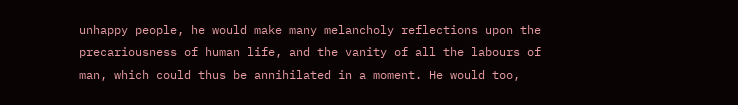unhappy people, he would make many melancholy reflections upon the precariousness of human life, and the vanity of all the labours of man, which could thus be annihilated in a moment. He would too,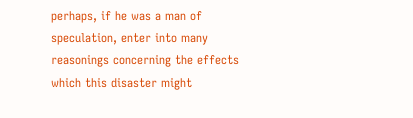perhaps, if he was a man of speculation, enter into many reasonings concerning the effects which this disaster might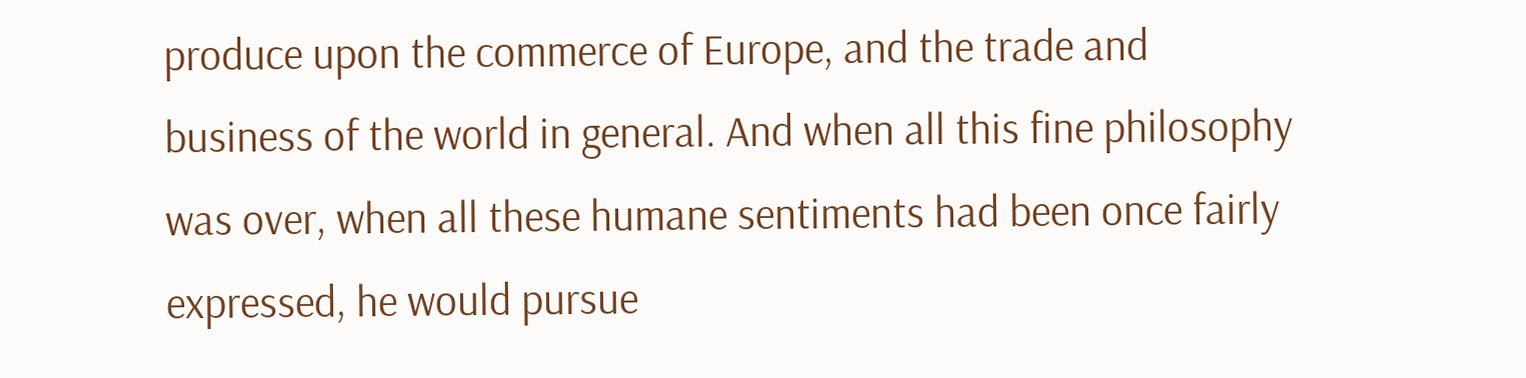produce upon the commerce of Europe, and the trade and business of the world in general. And when all this fine philosophy was over, when all these humane sentiments had been once fairly expressed, he would pursue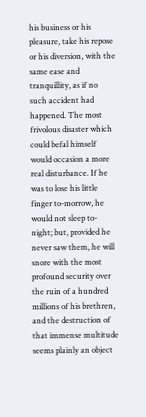his business or his pleasure, take his repose or his diversion, with the same ease and tranquillity, as if no such accident had happened. The most frivolous disaster which could befal himself would occasion a more real disturbance. If he was to lose his little finger to-morrow, he would not sleep to-night; but, provided he never saw them, he will snore with the most profound security over the ruin of a hundred millions of his brethren, and the destruction of that immense multitude seems plainly an object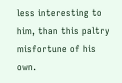less interesting to him, than this paltry misfortune of his own.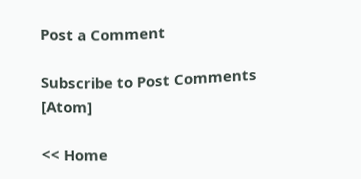Post a Comment

Subscribe to Post Comments [Atom]

<< Home